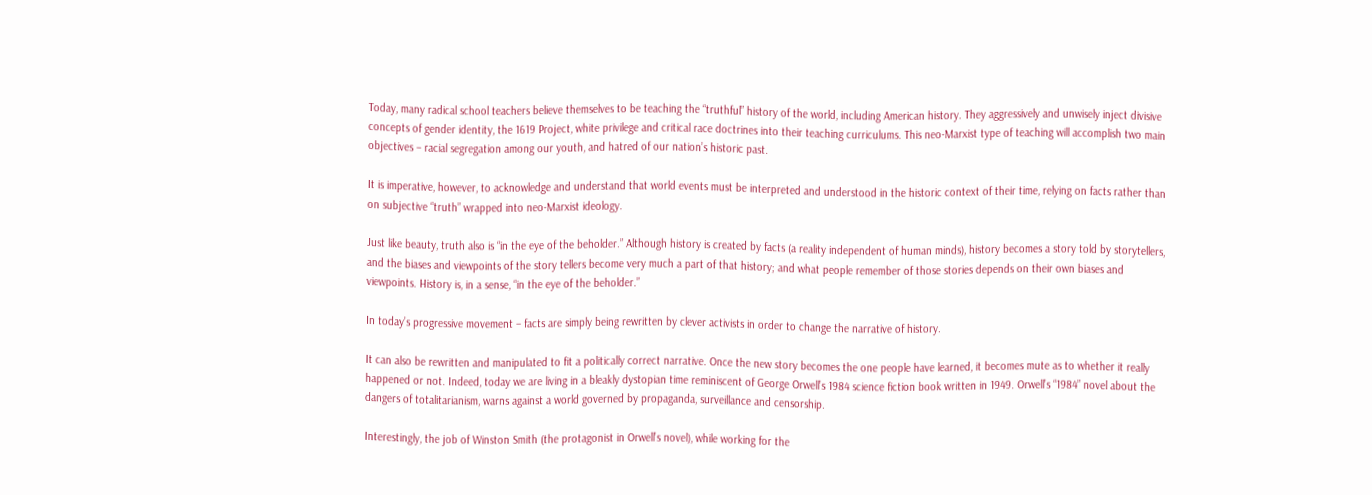Today, many radical school teachers believe themselves to be teaching the “truthful” history of the world, including American history. They aggressively and unwisely inject divisive concepts of gender identity, the 1619 Project, white privilege and critical race doctrines into their teaching curriculums. This neo-Marxist type of teaching will accomplish two main objectives – racial segregation among our youth, and hatred of our nation’s historic past.

It is imperative, however, to acknowledge and understand that world events must be interpreted and understood in the historic context of their time, relying on facts rather than on subjective “truth” wrapped into neo-Marxist ideology.

Just like beauty, truth also is “in the eye of the beholder.” Although history is created by facts (a reality independent of human minds), history becomes a story told by storytellers, and the biases and viewpoints of the story tellers become very much a part of that history; and what people remember of those stories depends on their own biases and viewpoints. History is, in a sense, “in the eye of the beholder.”

In today’s progressive movement – facts are simply being rewritten by clever activists in order to change the narrative of history.

It can also be rewritten and manipulated to fit a politically correct narrative. Once the new story becomes the one people have learned, it becomes mute as to whether it really happened or not. Indeed, today we are living in a bleakly dystopian time reminiscent of George Orwell’s 1984 science fiction book written in 1949. Orwell’s “1984” novel about the dangers of totalitarianism, warns against a world governed by propaganda, surveillance and censorship.

Interestingly, the job of Winston Smith (the protagonist in Orwell’s novel), while working for the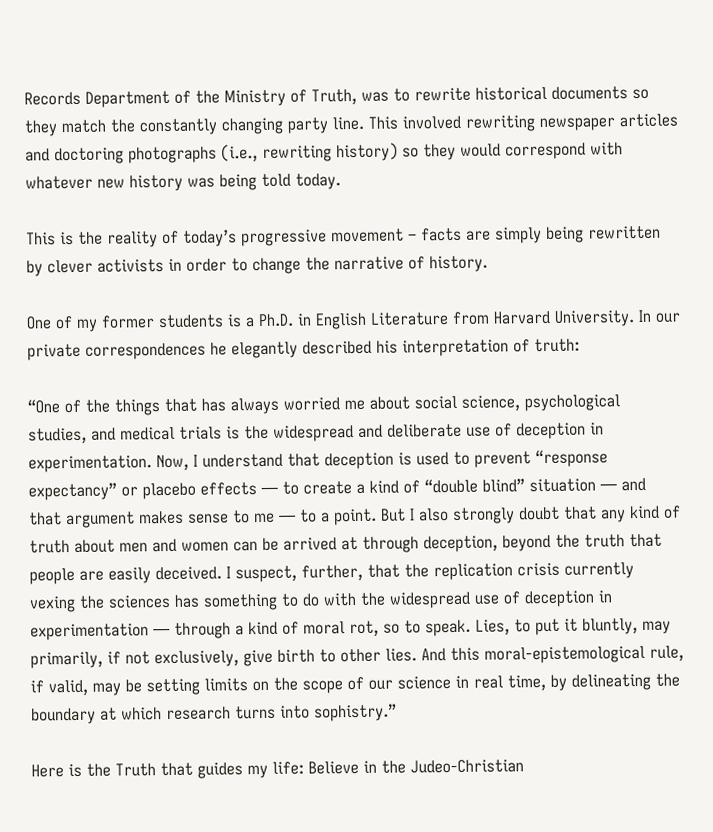Records Department of the Ministry of Truth, was to rewrite historical documents so they match the constantly changing party line. This involved rewriting newspaper articles and doctoring photographs (i.e., rewriting history) so they would correspond with whatever new history was being told today.

This is the reality of today’s progressive movement – facts are simply being rewritten by clever activists in order to change the narrative of history.

One of my former students is a Ph.D. in English Literature from Harvard University. In our private correspondences he elegantly described his interpretation of truth:

“One of the things that has always worried me about social science, psychological studies, and medical trials is the widespread and deliberate use of deception in experimentation. Now, I understand that deception is used to prevent “response expectancy” or placebo effects — to create a kind of “double blind” situation — and that argument makes sense to me — to a point. But I also strongly doubt that any kind of truth about men and women can be arrived at through deception, beyond the truth that people are easily deceived. I suspect, further, that the replication crisis currently vexing the sciences has something to do with the widespread use of deception in experimentation — through a kind of moral rot, so to speak. Lies, to put it bluntly, may primarily, if not exclusively, give birth to other lies. And this moral-epistemological rule, if valid, may be setting limits on the scope of our science in real time, by delineating the boundary at which research turns into sophistry.”

Here is the Truth that guides my life: Believe in the Judeo-Christian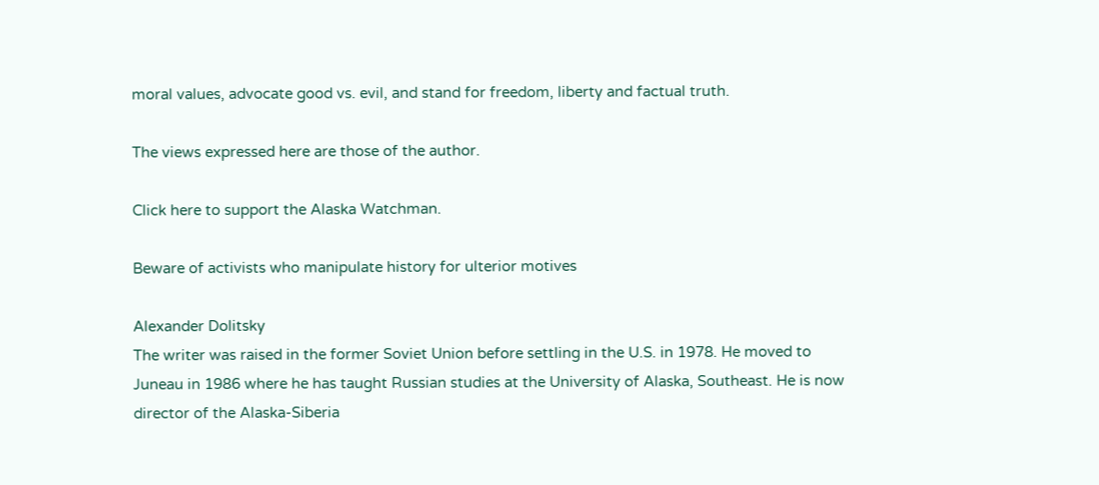moral values, advocate good vs. evil, and stand for freedom, liberty and factual truth.

The views expressed here are those of the author.

Click here to support the Alaska Watchman.

Beware of activists who manipulate history for ulterior motives

Alexander Dolitsky
The writer was raised in the former Soviet Union before settling in the U.S. in 1978. He moved to Juneau in 1986 where he has taught Russian studies at the University of Alaska, Southeast. He is now director of the Alaska-Siberia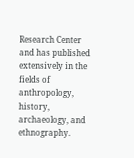Research Center and has published extensively in the fields of anthropology, history, archaeology, and ethnography.